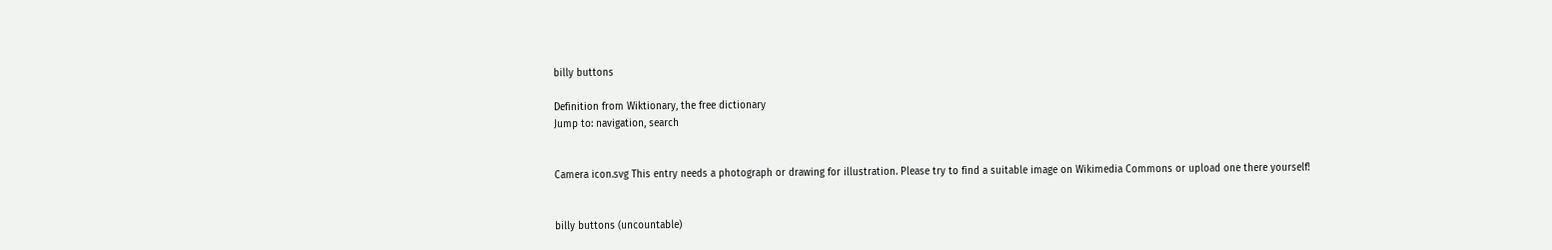billy buttons

Definition from Wiktionary, the free dictionary
Jump to: navigation, search


Camera icon.svg This entry needs a photograph or drawing for illustration. Please try to find a suitable image on Wikimedia Commons or upload one there yourself!


billy buttons (uncountable)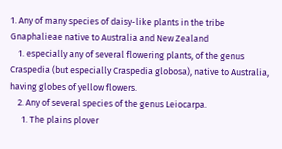1. Any of many species of daisy-like plants in the tribe Gnaphalieae native to Australia and New Zealand
    1. especially any of several flowering plants, of the genus Craspedia (but especially Craspedia globosa), native to Australia, having globes of yellow flowers.
    2. Any of several species of the genus Leiocarpa.
      1. The plains plover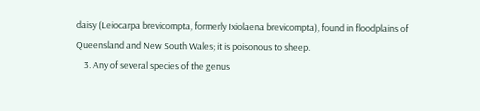daisy (Leiocarpa brevicompta, formerly Ixiolaena brevicompta), found in floodplains of Queensland and New South Wales; it is poisonous to sheep.
    3. Any of several species of the genus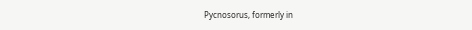Pycnosorus, formerly in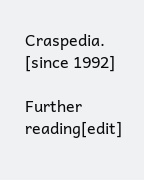Craspedia. [since 1992]

Further reading[edit]